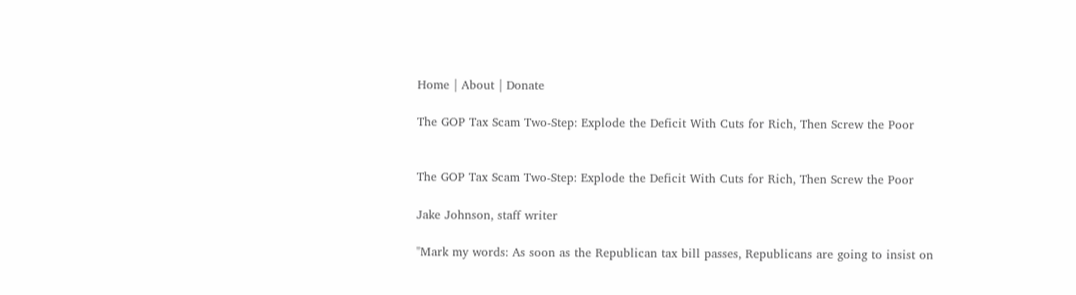Home | About | Donate

The GOP Tax Scam Two-Step: Explode the Deficit With Cuts for Rich, Then Screw the Poor


The GOP Tax Scam Two-Step: Explode the Deficit With Cuts for Rich, Then Screw the Poor

Jake Johnson, staff writer

"Mark my words: As soon as the Republican tax bill passes, Republicans are going to insist on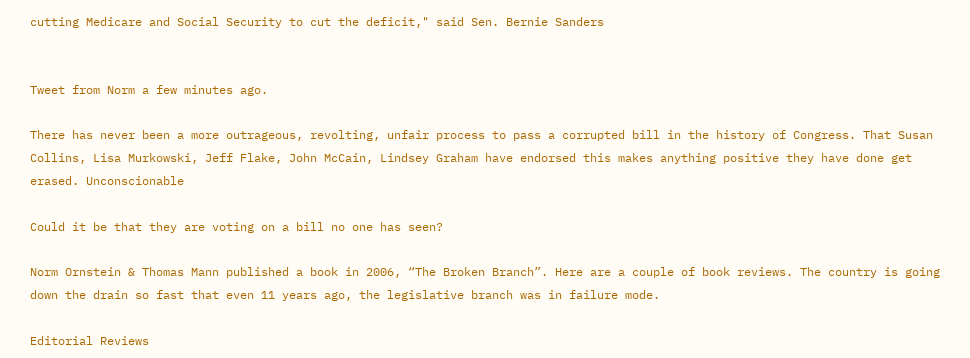cutting Medicare and Social Security to cut the deficit," said Sen. Bernie Sanders


Tweet from Norm a few minutes ago.

There has never been a more outrageous, revolting, unfair process to pass a corrupted bill in the history of Congress. That Susan Collins, Lisa Murkowski, Jeff Flake, John McCain, Lindsey Graham have endorsed this makes anything positive they have done get erased. Unconscionable

Could it be that they are voting on a bill no one has seen?

Norm Ornstein & Thomas Mann published a book in 2006, “The Broken Branch”. Here are a couple of book reviews. The country is going down the drain so fast that even 11 years ago, the legislative branch was in failure mode.

Editorial Reviews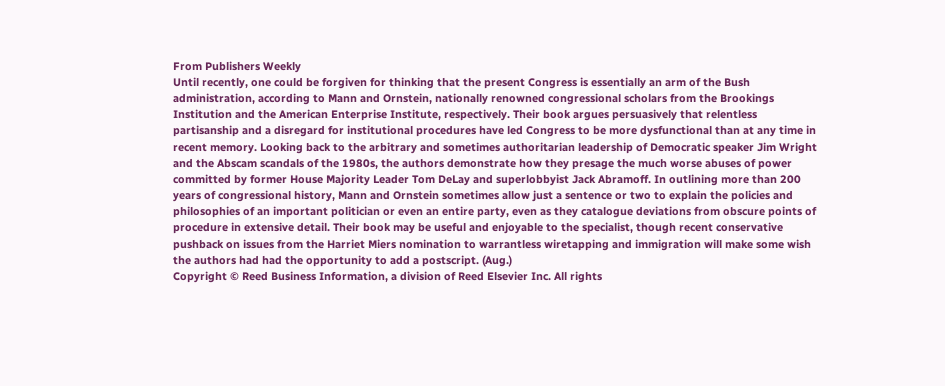From Publishers Weekly
Until recently, one could be forgiven for thinking that the present Congress is essentially an arm of the Bush administration, according to Mann and Ornstein, nationally renowned congressional scholars from the Brookings Institution and the American Enterprise Institute, respectively. Their book argues persuasively that relentless partisanship and a disregard for institutional procedures have led Congress to be more dysfunctional than at any time in recent memory. Looking back to the arbitrary and sometimes authoritarian leadership of Democratic speaker Jim Wright and the Abscam scandals of the 1980s, the authors demonstrate how they presage the much worse abuses of power committed by former House Majority Leader Tom DeLay and superlobbyist Jack Abramoff. In outlining more than 200 years of congressional history, Mann and Ornstein sometimes allow just a sentence or two to explain the policies and philosophies of an important politician or even an entire party, even as they catalogue deviations from obscure points of procedure in extensive detail. Their book may be useful and enjoyable to the specialist, though recent conservative pushback on issues from the Harriet Miers nomination to warrantless wiretapping and immigration will make some wish the authors had had the opportunity to add a postscript. (Aug.)
Copyright © Reed Business Information, a division of Reed Elsevier Inc. All rights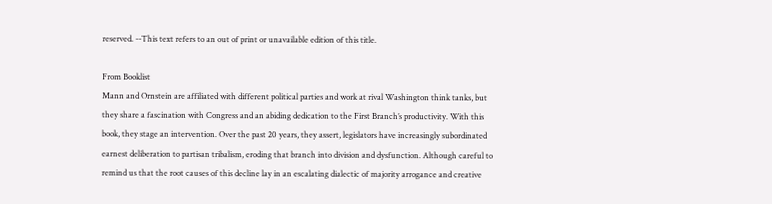reserved. --This text refers to an out of print or unavailable edition of this title.

From Booklist
Mann and Ornstein are affiliated with different political parties and work at rival Washington think tanks, but they share a fascination with Congress and an abiding dedication to the First Branch’s productivity. With this book, they stage an intervention. Over the past 20 years, they assert, legislators have increasingly subordinated earnest deliberation to partisan tribalism, eroding that branch into division and dysfunction. Although careful to remind us that the root causes of this decline lay in an escalating dialectic of majority arrogance and creative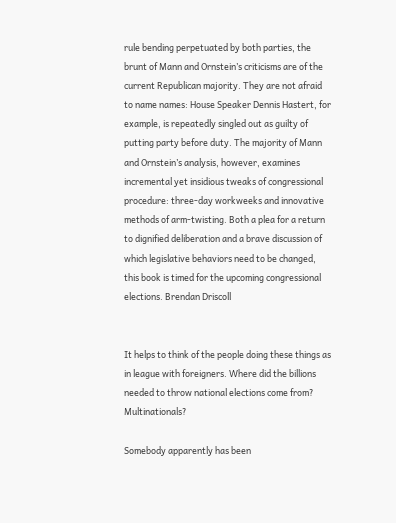rule bending perpetuated by both parties, the brunt of Mann and Ornstein’s criticisms are of the current Republican majority. They are not afraid to name names: House Speaker Dennis Hastert, for example, is repeatedly singled out as guilty of putting party before duty. The majority of Mann and Ornstein’s analysis, however, examines incremental yet insidious tweaks of congressional procedure: three-day workweeks and innovative methods of arm-twisting. Both a plea for a return to dignified deliberation and a brave discussion of which legislative behaviors need to be changed, this book is timed for the upcoming congressional elections. Brendan Driscoll


It helps to think of the people doing these things as in league with foreigners. Where did the billions needed to throw national elections come from? Multinationals?

Somebody apparently has been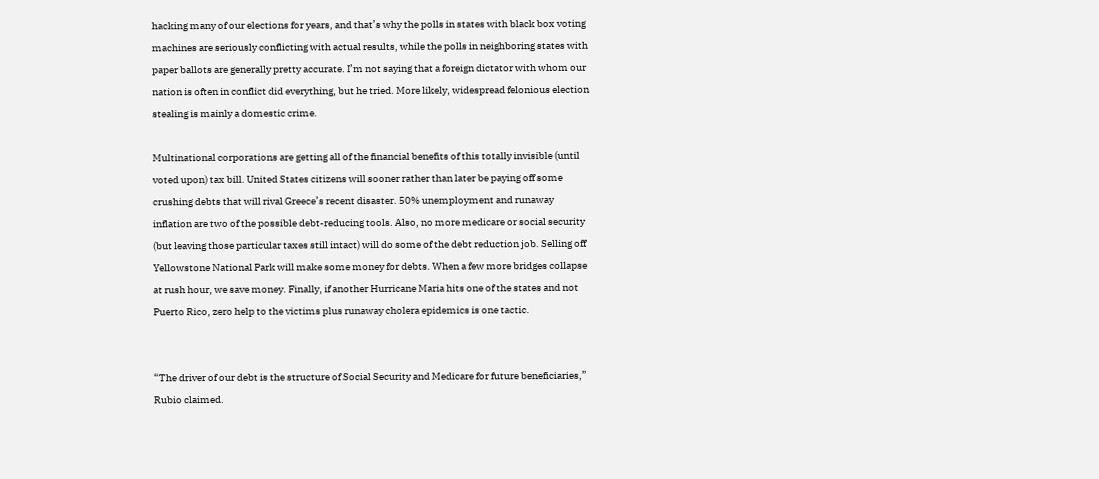hacking many of our elections for years, and that’s why the polls in states with black box voting machines are seriously conflicting with actual results, while the polls in neighboring states with paper ballots are generally pretty accurate. I’m not saying that a foreign dictator with whom our nation is often in conflict did everything, but he tried. More likely, widespread felonious election stealing is mainly a domestic crime.

Multinational corporations are getting all of the financial benefits of this totally invisible (until voted upon) tax bill. United States citizens will sooner rather than later be paying off some crushing debts that will rival Greece’s recent disaster. 50% unemployment and runaway inflation are two of the possible debt-reducing tools. Also, no more medicare or social security (but leaving those particular taxes still intact) will do some of the debt reduction job. Selling off Yellowstone National Park will make some money for debts. When a few more bridges collapse at rush hour, we save money. Finally, if another Hurricane Maria hits one of the states and not Puerto Rico, zero help to the victims plus runaway cholera epidemics is one tactic.


“The driver of our debt is the structure of Social Security and Medicare for future beneficiaries,” Rubio claimed.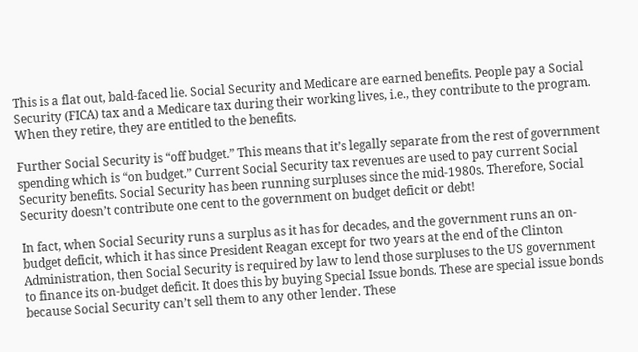This is a flat out, bald-faced lie. Social Security and Medicare are earned benefits. People pay a Social Security (FICA) tax and a Medicare tax during their working lives, i.e., they contribute to the program. When they retire, they are entitled to the benefits.

Further Social Security is “off budget.” This means that it’s legally separate from the rest of government spending which is “on budget.” Current Social Security tax revenues are used to pay current Social Security benefits. Social Security has been running surpluses since the mid-1980s. Therefore, Social Security doesn’t contribute one cent to the government on budget deficit or debt!

In fact, when Social Security runs a surplus as it has for decades, and the government runs an on-budget deficit, which it has since President Reagan except for two years at the end of the Clinton Administration, then Social Security is required by law to lend those surpluses to the US government to finance its on-budget deficit. It does this by buying Special Issue bonds. These are special issue bonds because Social Security can’t sell them to any other lender. These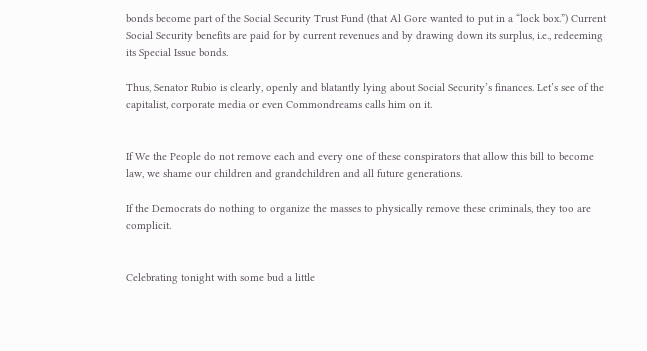bonds become part of the Social Security Trust Fund (that Al Gore wanted to put in a “lock box.”) Current Social Security benefits are paid for by current revenues and by drawing down its surplus, i.e., redeeming its Special Issue bonds.

Thus, Senator Rubio is clearly, openly and blatantly lying about Social Security’s finances. Let’s see of the capitalist, corporate media or even Commondreams calls him on it.


If We the People do not remove each and every one of these conspirators that allow this bill to become law, we shame our children and grandchildren and all future generations.

If the Democrats do nothing to organize the masses to physically remove these criminals, they too are complicit.


Celebrating tonight with some bud a little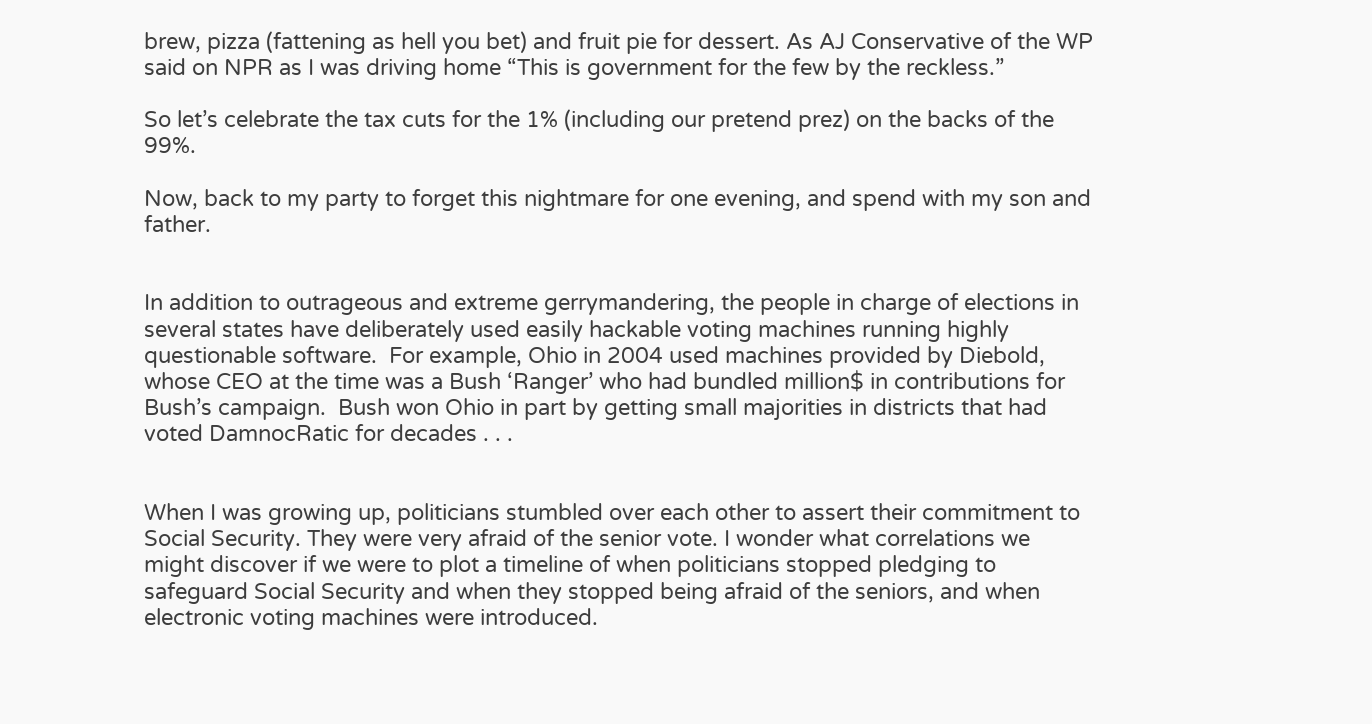brew, pizza (fattening as hell you bet) and fruit pie for dessert. As AJ Conservative of the WP said on NPR as I was driving home “This is government for the few by the reckless.”

So let’s celebrate the tax cuts for the 1% (including our pretend prez) on the backs of the 99%.

Now, back to my party to forget this nightmare for one evening, and spend with my son and father.


In addition to outrageous and extreme gerrymandering, the people in charge of elections in several states have deliberately used easily hackable voting machines running highly questionable software.  For example, Ohio in 2004 used machines provided by Diebold, whose CEO at the time was a Bush ‘Ranger’ who had bundled million$ in contributions for Bush’s campaign.  Bush won Ohio in part by getting small majorities in districts that had voted DamnocRatic for decades . . .


When I was growing up, politicians stumbled over each other to assert their commitment to Social Security. They were very afraid of the senior vote. I wonder what correlations we might discover if we were to plot a timeline of when politicians stopped pledging to safeguard Social Security and when they stopped being afraid of the seniors, and when electronic voting machines were introduced.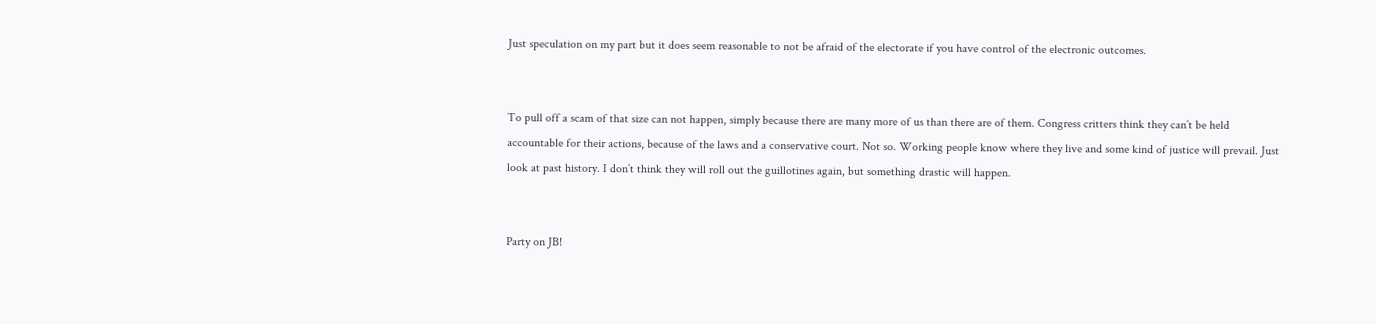Just speculation on my part but it does seem reasonable to not be afraid of the electorate if you have control of the electronic outcomes.


To pull off a scam of that size can not happen, simply because there are many more of us than there are of them. Congress critters think they can’t be held accountable for their actions, because of the laws and a conservative court. Not so. Working people know where they live and some kind of justice will prevail. Just look at past history. I don’t think they will roll out the guillotines again, but something drastic will happen.


Party on JB!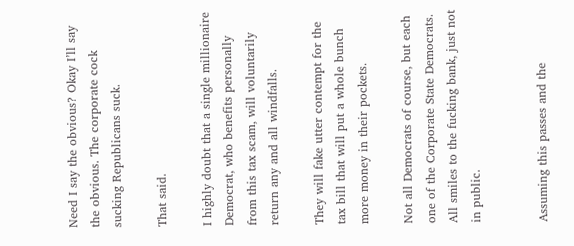Need I say the obvious? Okay I’ll say the obvious. The corporate cock sucking Republicans suck.

That said.

I highly doubt that a single millionaire Democrat, who benefits personally from this tax scam, will voluntarily return any and all windfalls.

They will fake utter contempt for the tax bill that will put a whole bunch more money in their pockets.

Not all Democrats of course, but each one of the Corporate State Democrats. All smiles to the fucking bank, just not in public.


Assuming this passes and the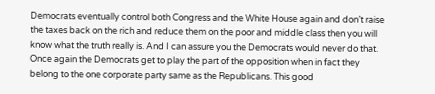Democrats eventually control both Congress and the White House again and don’t raise the taxes back on the rich and reduce them on the poor and middle class then you will know what the truth really is. And I can assure you the Democrats would never do that. Once again the Democrats get to play the part of the opposition when in fact they belong to the one corporate party same as the Republicans. This good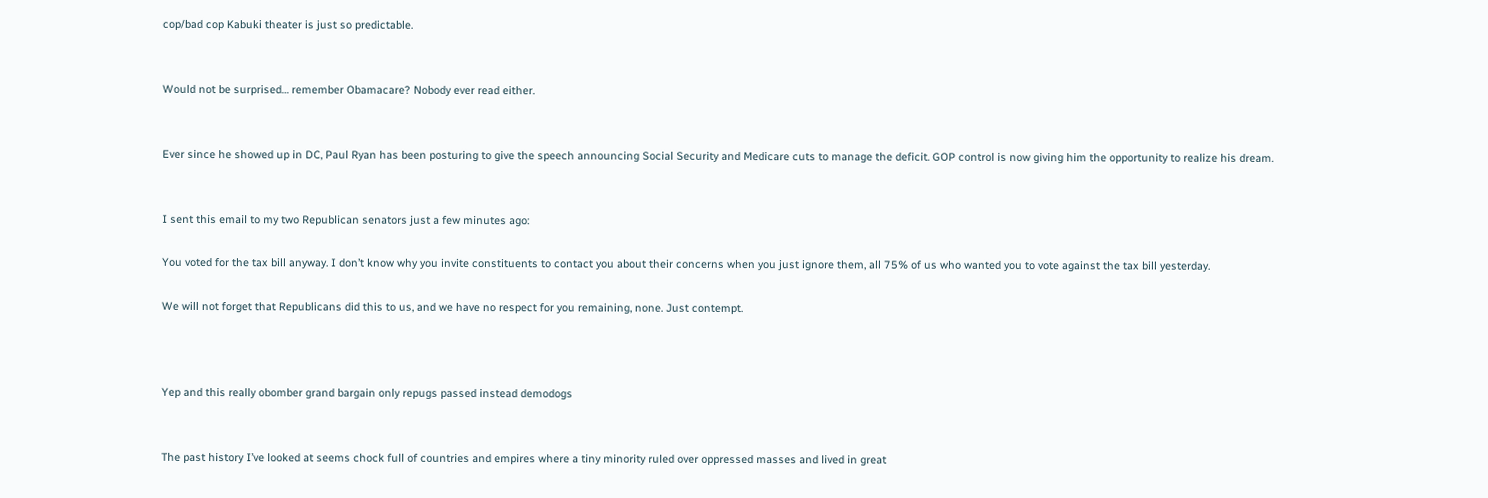cop/bad cop Kabuki theater is just so predictable.


Would not be surprised… remember Obamacare? Nobody ever read either.


Ever since he showed up in DC, Paul Ryan has been posturing to give the speech announcing Social Security and Medicare cuts to manage the deficit. GOP control is now giving him the opportunity to realize his dream.


I sent this email to my two Republican senators just a few minutes ago:

You voted for the tax bill anyway. I don’t know why you invite constituents to contact you about their concerns when you just ignore them, all 75% of us who wanted you to vote against the tax bill yesterday.

We will not forget that Republicans did this to us, and we have no respect for you remaining, none. Just contempt.



Yep and this really obomber grand bargain only repugs passed instead demodogs


The past history I’ve looked at seems chock full of countries and empires where a tiny minority ruled over oppressed masses and lived in great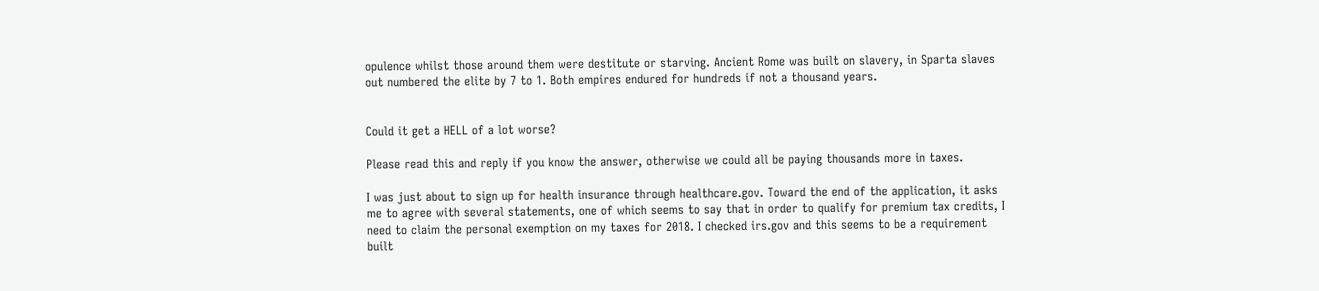opulence whilst those around them were destitute or starving. Ancient Rome was built on slavery, in Sparta slaves out numbered the elite by 7 to 1. Both empires endured for hundreds if not a thousand years.


Could it get a HELL of a lot worse?

Please read this and reply if you know the answer, otherwise we could all be paying thousands more in taxes.

I was just about to sign up for health insurance through healthcare.gov. Toward the end of the application, it asks me to agree with several statements, one of which seems to say that in order to qualify for premium tax credits, I need to claim the personal exemption on my taxes for 2018. I checked irs.gov and this seems to be a requirement built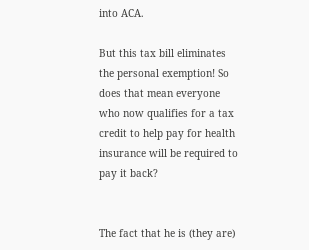into ACA.

But this tax bill eliminates the personal exemption! So does that mean everyone who now qualifies for a tax credit to help pay for health insurance will be required to pay it back?


The fact that he is (they are)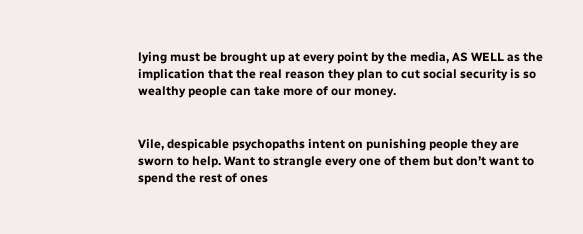lying must be brought up at every point by the media, AS WELL as the implication that the real reason they plan to cut social security is so wealthy people can take more of our money.


Vile, despicable psychopaths intent on punishing people they are sworn to help. Want to strangle every one of them but don’t want to spend the rest of ones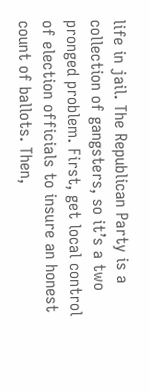life in jail. The Republican Party is a collection of gangsters, so it’s a two pronged problem. First, get local control of election officials to insure an honest count of ballots. Then,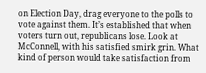on Election Day, drag everyone to the polls to vote against them. It’s established that when voters turn out, republicans lose. Look at McConnell, with his satisfied smirk grin. What kind of person would take satisfaction from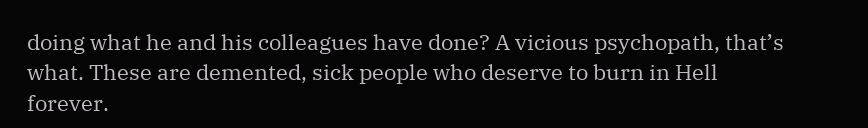doing what he and his colleagues have done? A vicious psychopath, that’s what. These are demented, sick people who deserve to burn in Hell forever.